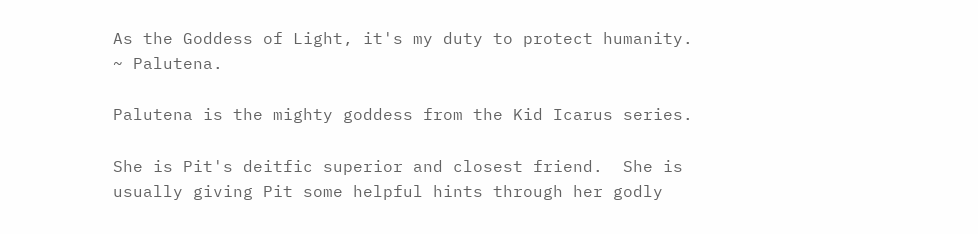As the Goddess of Light, it's my duty to protect humanity.
~ Palutena.

Palutena is the mighty goddess from the Kid Icarus series.

She is Pit's deitfic superior and closest friend.  She is usually giving Pit some helpful hints through her godly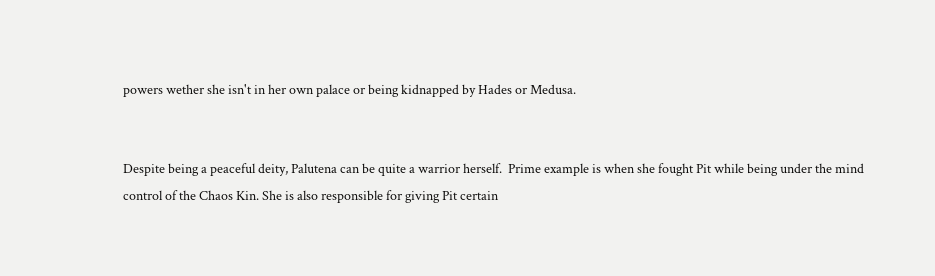powers wether she isn't in her own palace or being kidnapped by Hades or Medusa.


Despite being a peaceful deity, Palutena can be quite a warrior herself.  Prime example is when she fought Pit while being under the mind control of the Chaos Kin. She is also responsible for giving Pit certain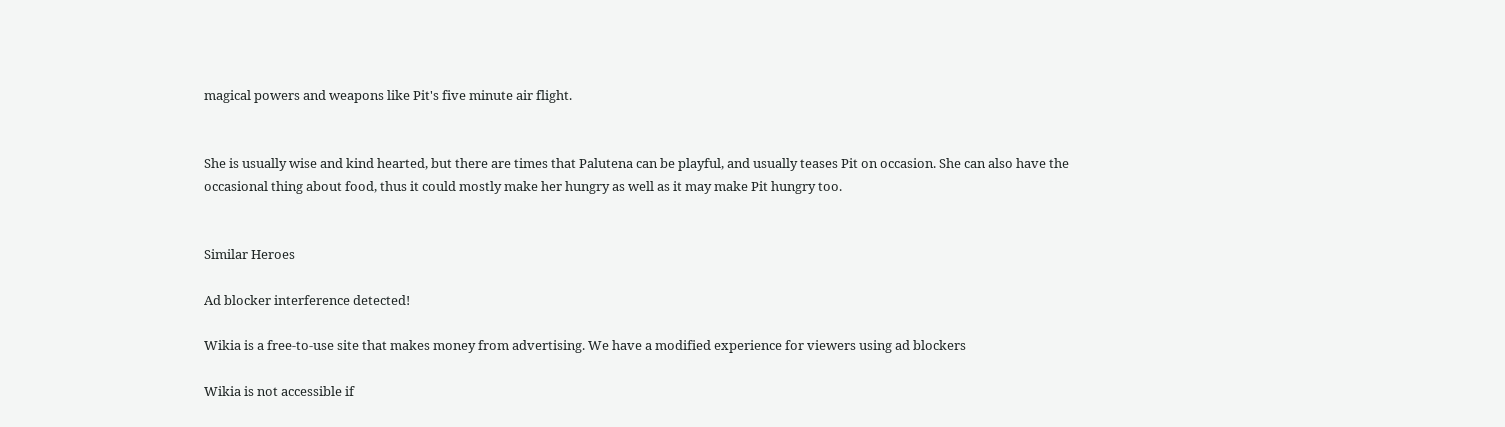magical powers and weapons like Pit's five minute air flight.


She is usually wise and kind hearted, but there are times that Palutena can be playful, and usually teases Pit on occasion. She can also have the occasional thing about food, thus it could mostly make her hungry as well as it may make Pit hungry too.


Similar Heroes

Ad blocker interference detected!

Wikia is a free-to-use site that makes money from advertising. We have a modified experience for viewers using ad blockers

Wikia is not accessible if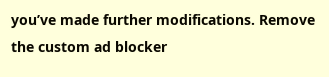you’ve made further modifications. Remove the custom ad blocker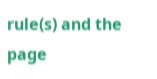rule(s) and the page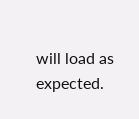will load as expected.